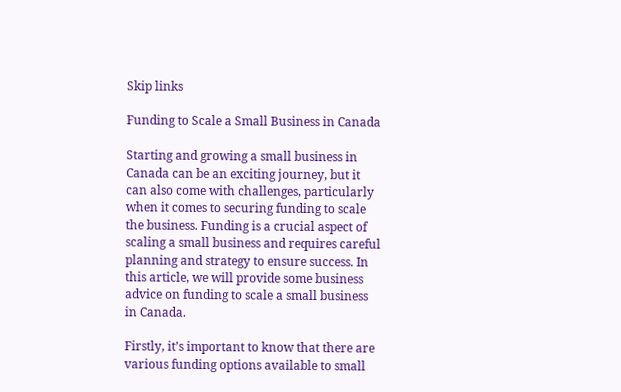Skip links

Funding to Scale a Small Business in Canada

Starting and growing a small business in Canada can be an exciting journey, but it can also come with challenges, particularly when it comes to securing funding to scale the business. Funding is a crucial aspect of scaling a small business and requires careful planning and strategy to ensure success. In this article, we will provide some business advice on funding to scale a small business in Canada.

Firstly, it’s important to know that there are various funding options available to small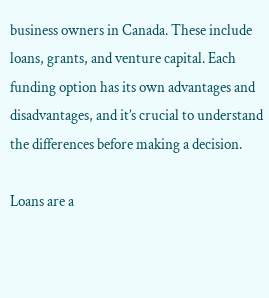business owners in Canada. These include loans, grants, and venture capital. Each funding option has its own advantages and disadvantages, and it’s crucial to understand the differences before making a decision.

Loans are a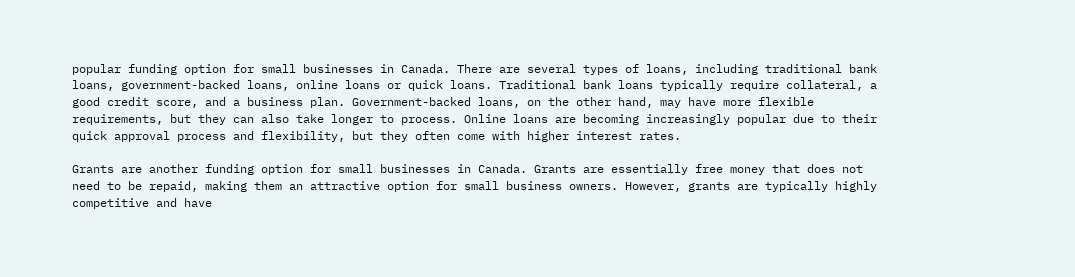popular funding option for small businesses in Canada. There are several types of loans, including traditional bank loans, government-backed loans, online loans or quick loans. Traditional bank loans typically require collateral, a good credit score, and a business plan. Government-backed loans, on the other hand, may have more flexible requirements, but they can also take longer to process. Online loans are becoming increasingly popular due to their quick approval process and flexibility, but they often come with higher interest rates.

Grants are another funding option for small businesses in Canada. Grants are essentially free money that does not need to be repaid, making them an attractive option for small business owners. However, grants are typically highly competitive and have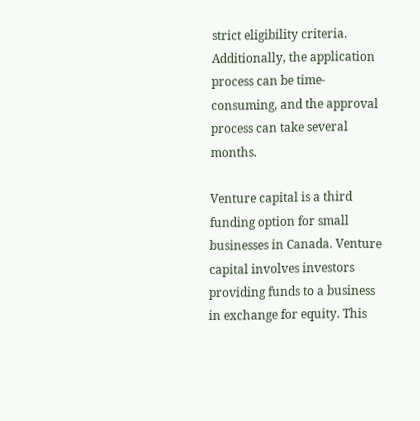strict eligibility criteria. Additionally, the application process can be time-consuming, and the approval process can take several months.

Venture capital is a third funding option for small businesses in Canada. Venture capital involves investors providing funds to a business in exchange for equity. This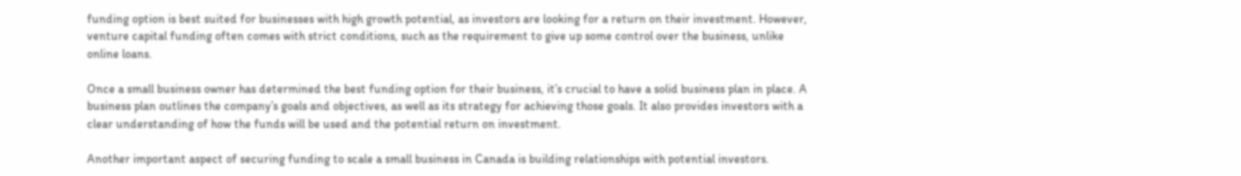funding option is best suited for businesses with high growth potential, as investors are looking for a return on their investment. However, venture capital funding often comes with strict conditions, such as the requirement to give up some control over the business, unlike online loans.

Once a small business owner has determined the best funding option for their business, it’s crucial to have a solid business plan in place. A business plan outlines the company’s goals and objectives, as well as its strategy for achieving those goals. It also provides investors with a clear understanding of how the funds will be used and the potential return on investment.

Another important aspect of securing funding to scale a small business in Canada is building relationships with potential investors.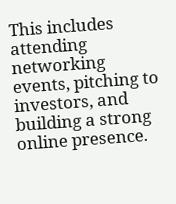This includes attending networking events, pitching to investors, and building a strong online presence.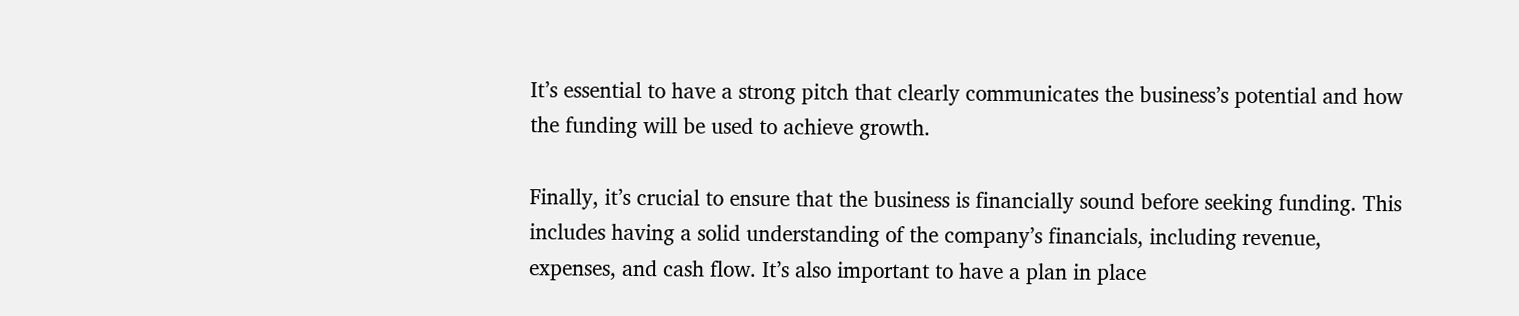It’s essential to have a strong pitch that clearly communicates the business’s potential and how the funding will be used to achieve growth.

Finally, it’s crucial to ensure that the business is financially sound before seeking funding. This includes having a solid understanding of the company’s financials, including revenue, expenses, and cash flow. It’s also important to have a plan in place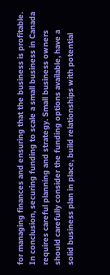for managing finances and ensuring that the business is profitable.
In conclusion, securing funding to scale a small business in Canada requires careful planning and strategy. Small business owners should carefully consider the funding options available, have a solid business plan in place, build relationships with potential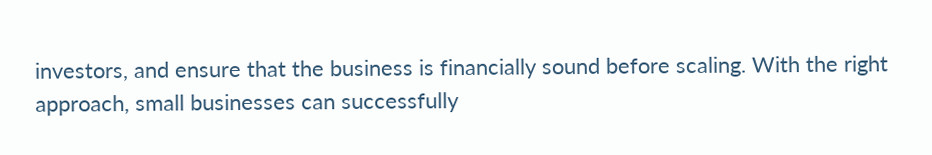investors, and ensure that the business is financially sound before scaling. With the right approach, small businesses can successfully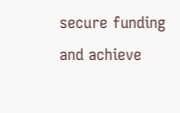secure funding and achieve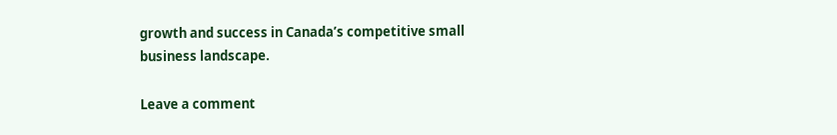growth and success in Canada’s competitive small business landscape.

Leave a comment